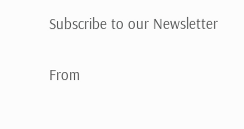Subscribe to our Newsletter

From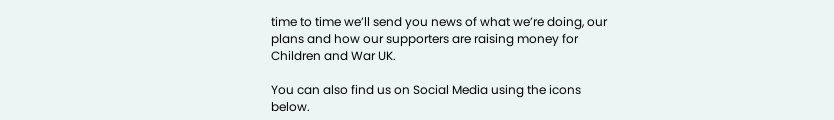time to time we’ll send you news of what we’re doing, our plans and how our supporters are raising money for Children and War UK.

You can also find us on Social Media using the icons below.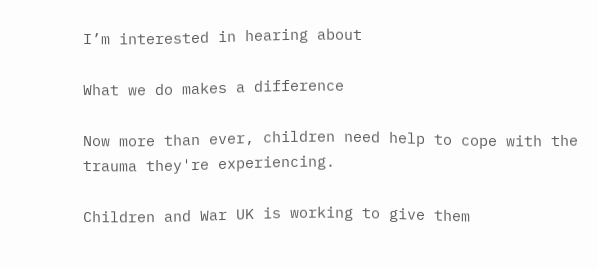I’m interested in hearing about

What we do makes a difference

Now more than ever, children need help to cope with the trauma they're experiencing.

Children and War UK is working to give them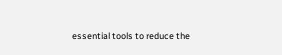essential tools to reduce the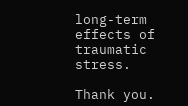long-term effects of traumatic stress.

Thank you.